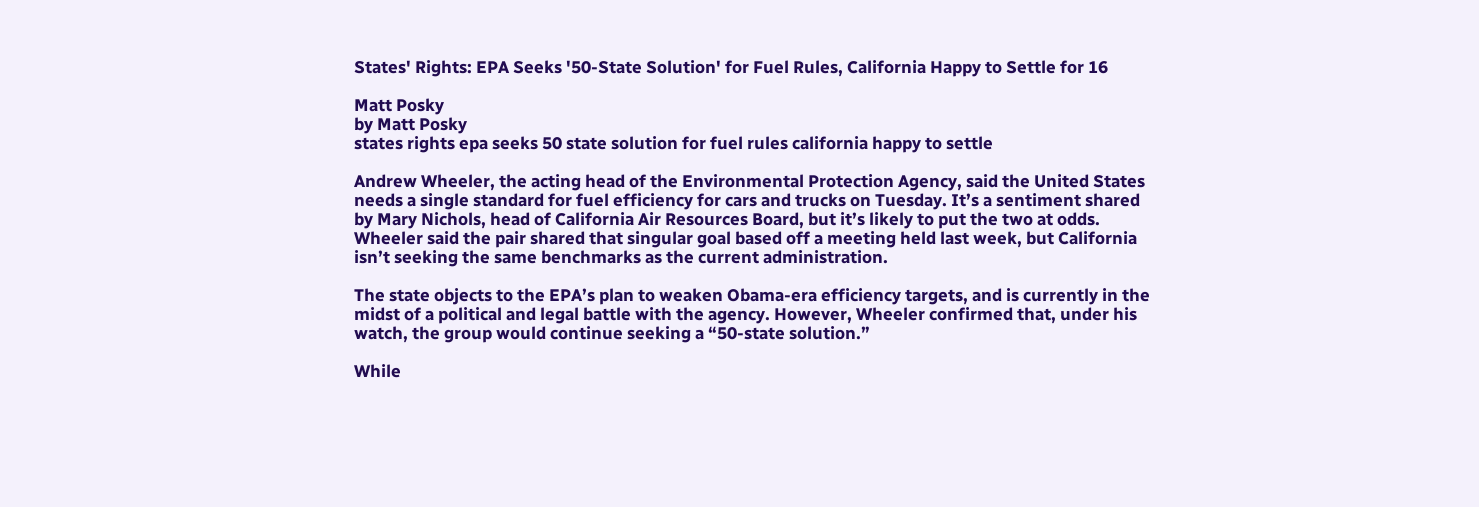States' Rights: EPA Seeks '50-State Solution' for Fuel Rules, California Happy to Settle for 16

Matt Posky
by Matt Posky
states rights epa seeks 50 state solution for fuel rules california happy to settle

Andrew Wheeler, the acting head of the Environmental Protection Agency, said the United States needs a single standard for fuel efficiency for cars and trucks on Tuesday. It’s a sentiment shared by Mary Nichols, head of California Air Resources Board, but it’s likely to put the two at odds. Wheeler said the pair shared that singular goal based off a meeting held last week, but California isn’t seeking the same benchmarks as the current administration.

The state objects to the EPA’s plan to weaken Obama-era efficiency targets, and is currently in the midst of a political and legal battle with the agency. However, Wheeler confirmed that, under his watch, the group would continue seeking a “50-state solution.”

While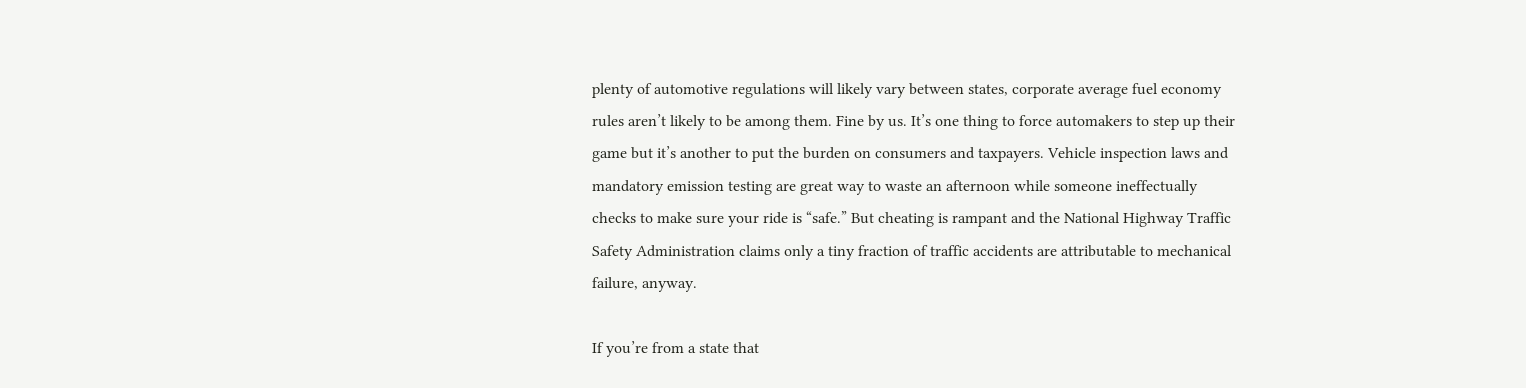plenty of automotive regulations will likely vary between states, corporate average fuel economy rules aren’t likely to be among them. Fine by us. It’s one thing to force automakers to step up their game but it’s another to put the burden on consumers and taxpayers. Vehicle inspection laws and mandatory emission testing are great way to waste an afternoon while someone ineffectually checks to make sure your ride is “safe.” But cheating is rampant and the National Highway Traffic Safety Administration claims only a tiny fraction of traffic accidents are attributable to mechanical failure, anyway.

If you’re from a state that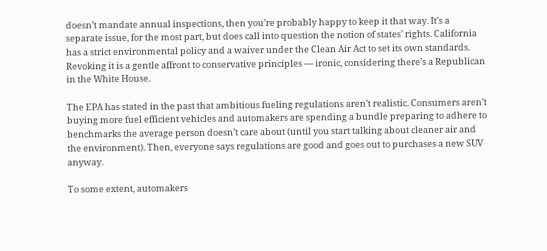doesn’t mandate annual inspections, then you’re probably happy to keep it that way. It’s a separate issue, for the most part, but does call into question the notion of states’ rights. California has a strict environmental policy and a waiver under the Clean Air Act to set its own standards. Revoking it is a gentle affront to conservative principles — ironic, considering there’s a Republican in the White House.

The EPA has stated in the past that ambitious fueling regulations aren’t realistic. Consumers aren’t buying more fuel efficient vehicles and automakers are spending a bundle preparing to adhere to benchmarks the average person doesn’t care about (until you start talking about cleaner air and the environment). Then, everyone says regulations are good and goes out to purchases a new SUV anyway.

To some extent, automakers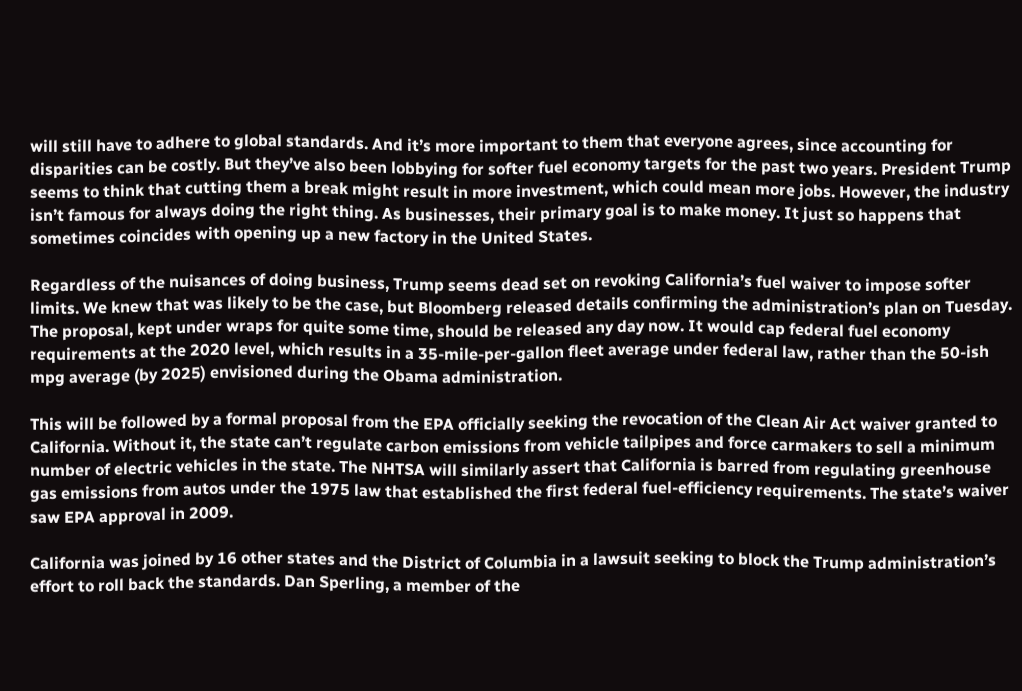will still have to adhere to global standards. And it’s more important to them that everyone agrees, since accounting for disparities can be costly. But they’ve also been lobbying for softer fuel economy targets for the past two years. President Trump seems to think that cutting them a break might result in more investment, which could mean more jobs. However, the industry isn’t famous for always doing the right thing. As businesses, their primary goal is to make money. It just so happens that sometimes coincides with opening up a new factory in the United States.

Regardless of the nuisances of doing business, Trump seems dead set on revoking California’s fuel waiver to impose softer limits. We knew that was likely to be the case, but Bloomberg released details confirming the administration’s plan on Tuesday. The proposal, kept under wraps for quite some time, should be released any day now. It would cap federal fuel economy requirements at the 2020 level, which results in a 35-mile-per-gallon fleet average under federal law, rather than the 50-ish mpg average (by 2025) envisioned during the Obama administration.

This will be followed by a formal proposal from the EPA officially seeking the revocation of the Clean Air Act waiver granted to California. Without it, the state can’t regulate carbon emissions from vehicle tailpipes and force carmakers to sell a minimum number of electric vehicles in the state. The NHTSA will similarly assert that California is barred from regulating greenhouse gas emissions from autos under the 1975 law that established the first federal fuel-efficiency requirements. The state’s waiver saw EPA approval in 2009.

California was joined by 16 other states and the District of Columbia in a lawsuit seeking to block the Trump administration’s effort to roll back the standards. Dan Sperling, a member of the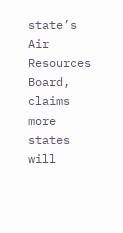state’s Air Resources Board, claims more states will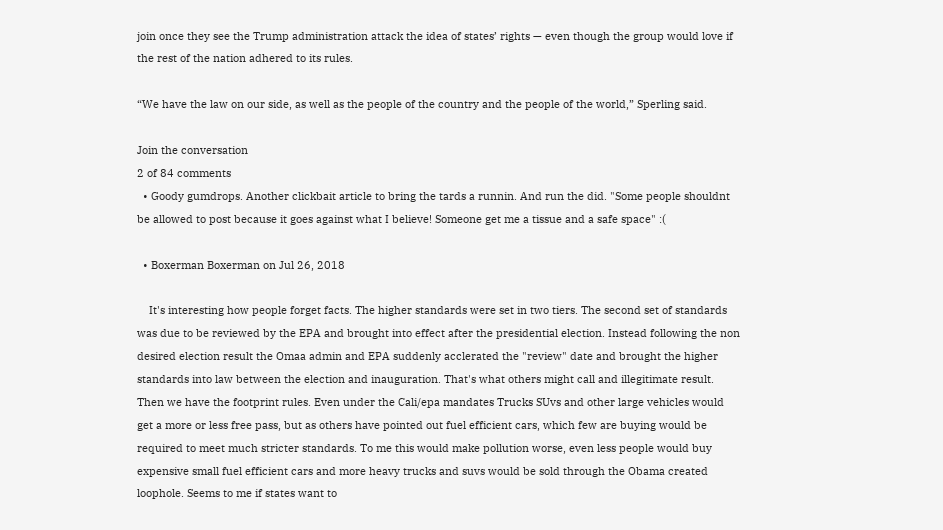join once they see the Trump administration attack the idea of states’ rights — even though the group would love if the rest of the nation adhered to its rules.

“We have the law on our side, as well as the people of the country and the people of the world,” Sperling said.

Join the conversation
2 of 84 comments
  • Goody gumdrops. Another clickbait article to bring the tards a runnin. And run the did. "Some people shouldnt be allowed to post because it goes against what I believe! Someone get me a tissue and a safe space" :(

  • Boxerman Boxerman on Jul 26, 2018

    It's interesting how people forget facts. The higher standards were set in two tiers. The second set of standards was due to be reviewed by the EPA and brought into effect after the presidential election. Instead following the non desired election result the Omaa admin and EPA suddenly acclerated the "review" date and brought the higher standards into law between the election and inauguration. That's what others might call and illegitimate result. Then we have the footprint rules. Even under the Cali/epa mandates Trucks SUvs and other large vehicles would get a more or less free pass, but as others have pointed out fuel efficient cars, which few are buying would be required to meet much stricter standards. To me this would make pollution worse, even less people would buy expensive small fuel efficient cars and more heavy trucks and suvs would be sold through the Obama created loophole. Seems to me if states want to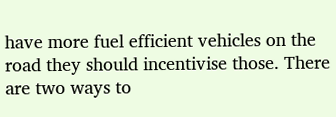have more fuel efficient vehicles on the road they should incentivise those. There are two ways to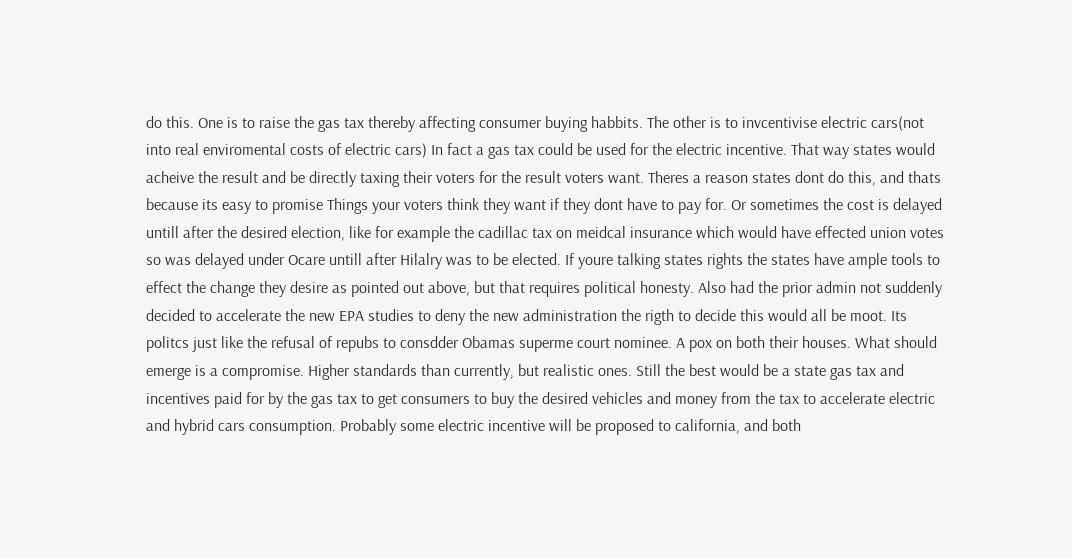do this. One is to raise the gas tax thereby affecting consumer buying habbits. The other is to invcentivise electric cars(not into real enviromental costs of electric cars) In fact a gas tax could be used for the electric incentive. That way states would acheive the result and be directly taxing their voters for the result voters want. Theres a reason states dont do this, and thats because its easy to promise Things your voters think they want if they dont have to pay for. Or sometimes the cost is delayed untill after the desired election, like for example the cadillac tax on meidcal insurance which would have effected union votes so was delayed under Ocare untill after Hilalry was to be elected. If youre talking states rights the states have ample tools to effect the change they desire as pointed out above, but that requires political honesty. Also had the prior admin not suddenly decided to accelerate the new EPA studies to deny the new administration the rigth to decide this would all be moot. Its politcs just like the refusal of repubs to consdder Obamas superme court nominee. A pox on both their houses. What should emerge is a compromise. Higher standards than currently, but realistic ones. Still the best would be a state gas tax and incentives paid for by the gas tax to get consumers to buy the desired vehicles and money from the tax to accelerate electric and hybrid cars consumption. Probably some electric incentive will be proposed to california, and both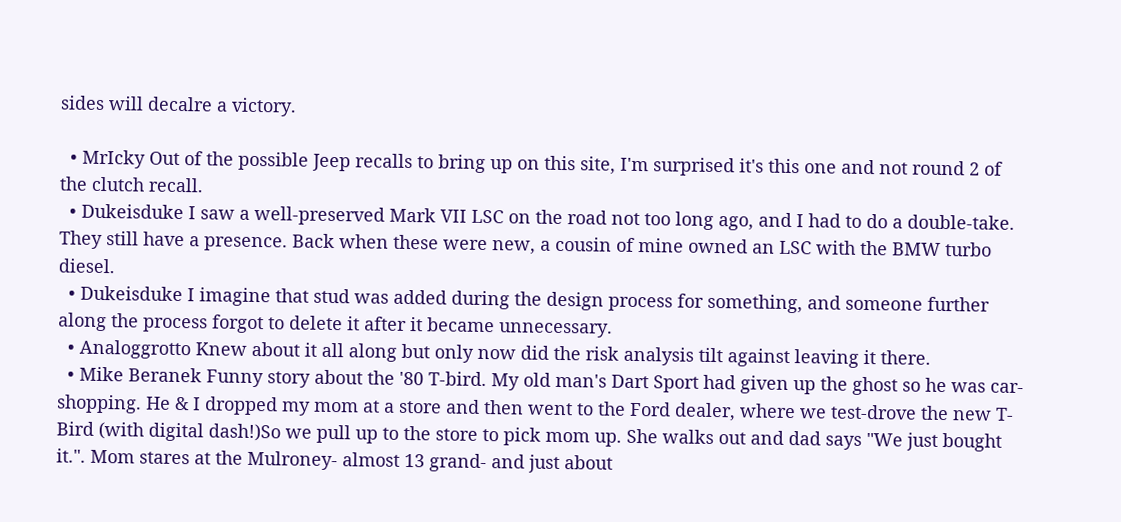sides will decalre a victory.

  • MrIcky Out of the possible Jeep recalls to bring up on this site, I'm surprised it's this one and not round 2 of the clutch recall.
  • Dukeisduke I saw a well-preserved Mark VII LSC on the road not too long ago, and I had to do a double-take. They still have a presence. Back when these were new, a cousin of mine owned an LSC with the BMW turbo diesel.
  • Dukeisduke I imagine that stud was added during the design process for something, and someone further along the process forgot to delete it after it became unnecessary.
  • Analoggrotto Knew about it all along but only now did the risk analysis tilt against leaving it there.
  • Mike Beranek Funny story about the '80 T-bird. My old man's Dart Sport had given up the ghost so he was car-shopping. He & I dropped my mom at a store and then went to the Ford dealer, where we test-drove the new T-Bird (with digital dash!)So we pull up to the store to pick mom up. She walks out and dad says "We just bought it.". Mom stares at the Mulroney- almost 13 grand- and just about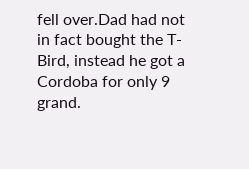fell over.Dad had not in fact bought the T-Bird, instead he got a Cordoba for only 9 grand.